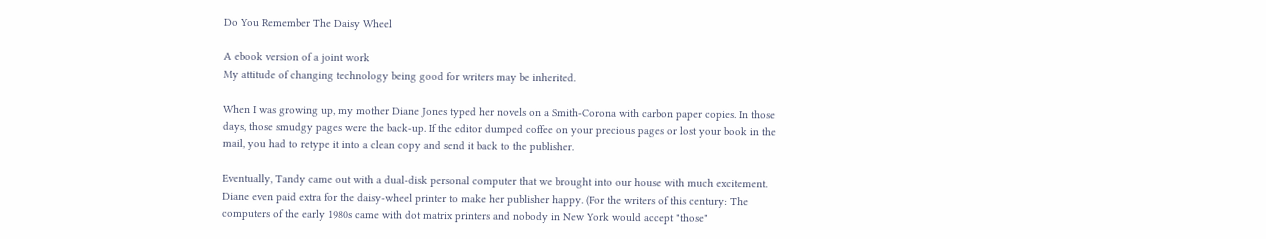Do You Remember The Daisy Wheel

A ebook version of a joint work
My attitude of changing technology being good for writers may be inherited.

When I was growing up, my mother Diane Jones typed her novels on a Smith-Corona with carbon paper copies. In those days, those smudgy pages were the back-up. If the editor dumped coffee on your precious pages or lost your book in the mail, you had to retype it into a clean copy and send it back to the publisher.

Eventually, Tandy came out with a dual-disk personal computer that we brought into our house with much excitement.  Diane even paid extra for the daisy-wheel printer to make her publisher happy. (For the writers of this century: The computers of the early 1980s came with dot matrix printers and nobody in New York would accept "those"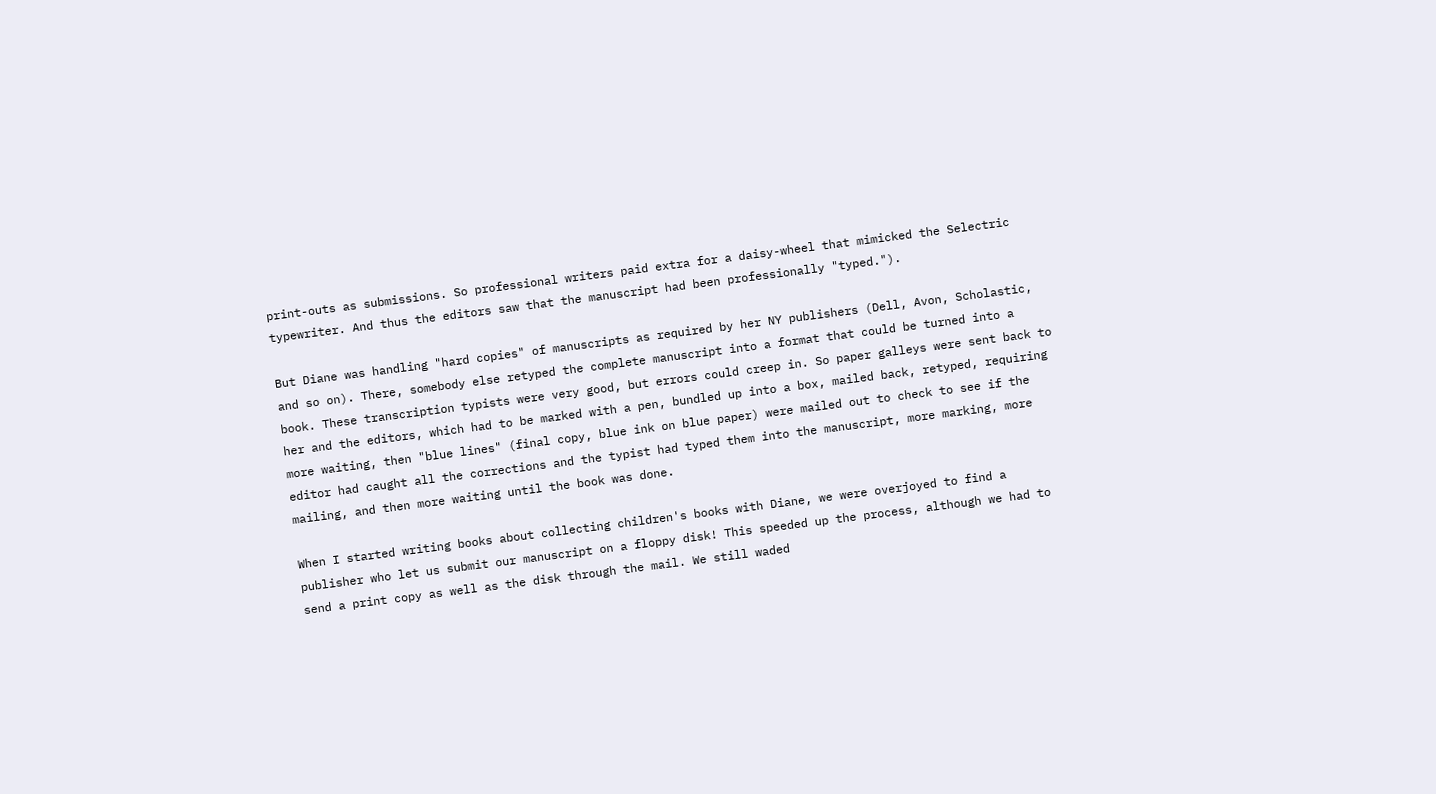print-outs as submissions. So professional writers paid extra for a daisy-wheel that mimicked the Selectric typewriter. And thus the editors saw that the manuscript had been professionally "typed.").

But Diane was handling "hard copies" of manuscripts as required by her NY publishers (Dell, Avon, Scholastic, and so on). There, somebody else retyped the complete manuscript into a format that could be turned into a book. These transcription typists were very good, but errors could creep in. So paper galleys were sent back to her and the editors, which had to be marked with a pen, bundled up into a box, mailed back, retyped, requiring more waiting, then "blue lines" (final copy, blue ink on blue paper) were mailed out to check to see if the editor had caught all the corrections and the typist had typed them into the manuscript, more marking, more mailing, and then more waiting until the book was done.

When I started writing books about collecting children's books with Diane, we were overjoyed to find a publisher who let us submit our manuscript on a floppy disk! This speeded up the process, although we had to send a print copy as well as the disk through the mail. We still waded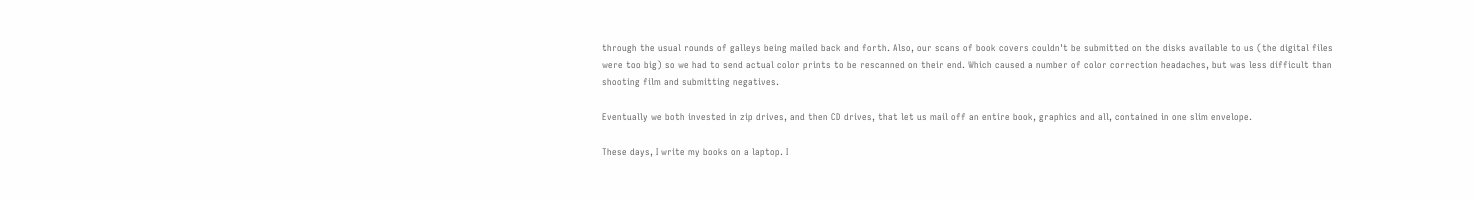through the usual rounds of galleys being mailed back and forth. Also, our scans of book covers couldn't be submitted on the disks available to us (the digital files were too big) so we had to send actual color prints to be rescanned on their end. Which caused a number of color correction headaches, but was less difficult than shooting film and submitting negatives.

Eventually we both invested in zip drives, and then CD drives, that let us mail off an entire book, graphics and all, contained in one slim envelope.

These days, I write my books on a laptop. I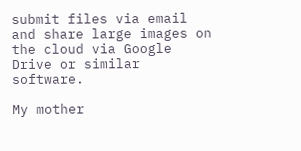submit files via email and share large images on the cloud via Google Drive or similar software.

My mother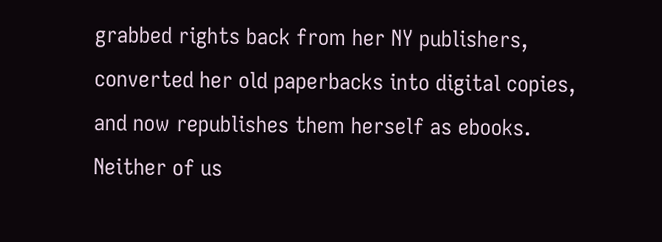grabbed rights back from her NY publishers, converted her old paperbacks into digital copies, and now republishes them herself as ebooks. Neither of us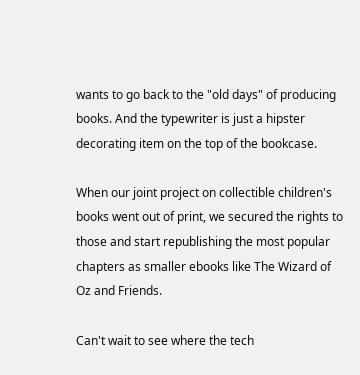wants to go back to the "old days" of producing books. And the typewriter is just a hipster decorating item on the top of the bookcase.

When our joint project on collectible children's books went out of print, we secured the rights to those and start republishing the most popular chapters as smaller ebooks like The Wizard of Oz and Friends.

Can't wait to see where the tech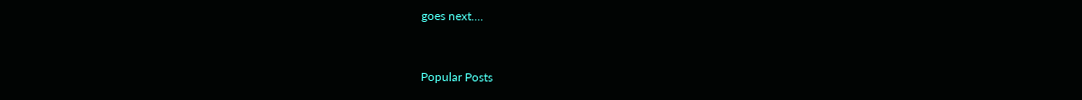goes next....


Popular Posts